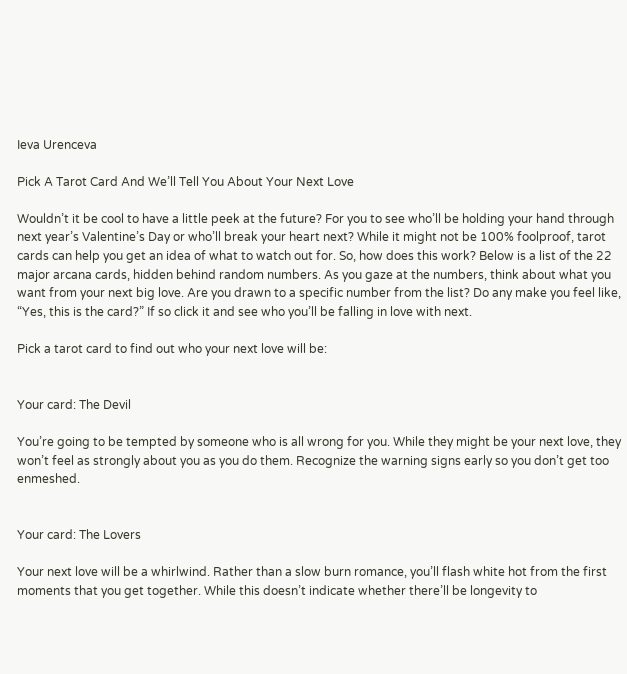Ieva Urenceva

Pick A Tarot Card And We’ll Tell You About Your Next Love

Wouldn’t it be cool to have a little peek at the future? For you to see who’ll be holding your hand through next year’s Valentine’s Day or who’ll break your heart next? While it might not be 100% foolproof, tarot cards can help you get an idea of what to watch out for. So, how does this work? Below is a list of the 22 major arcana cards, hidden behind random numbers. As you gaze at the numbers, think about what you want from your next big love. Are you drawn to a specific number from the list? Do any make you feel like, “Yes, this is the card?” If so click it and see who you’ll be falling in love with next.

Pick a tarot card to find out who your next love will be:


Your card: The Devil

You’re going to be tempted by someone who is all wrong for you. While they might be your next love, they won’t feel as strongly about you as you do them. Recognize the warning signs early so you don’t get too enmeshed.


Your card: The Lovers

Your next love will be a whirlwind. Rather than a slow burn romance, you’ll flash white hot from the first moments that you get together. While this doesn’t indicate whether there’ll be longevity to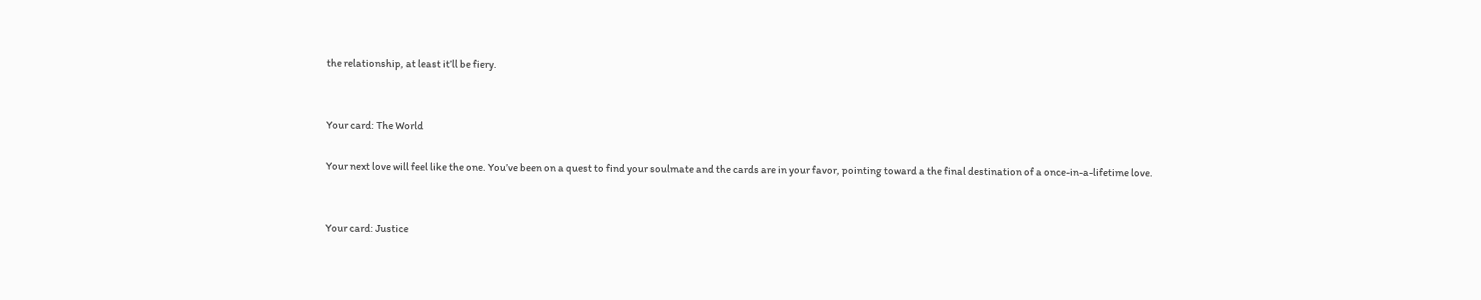the relationship, at least it’ll be fiery.


Your card: The World

Your next love will feel like the one. You’ve been on a quest to find your soulmate and the cards are in your favor, pointing toward a the final destination of a once-in-a-lifetime love.


Your card: Justice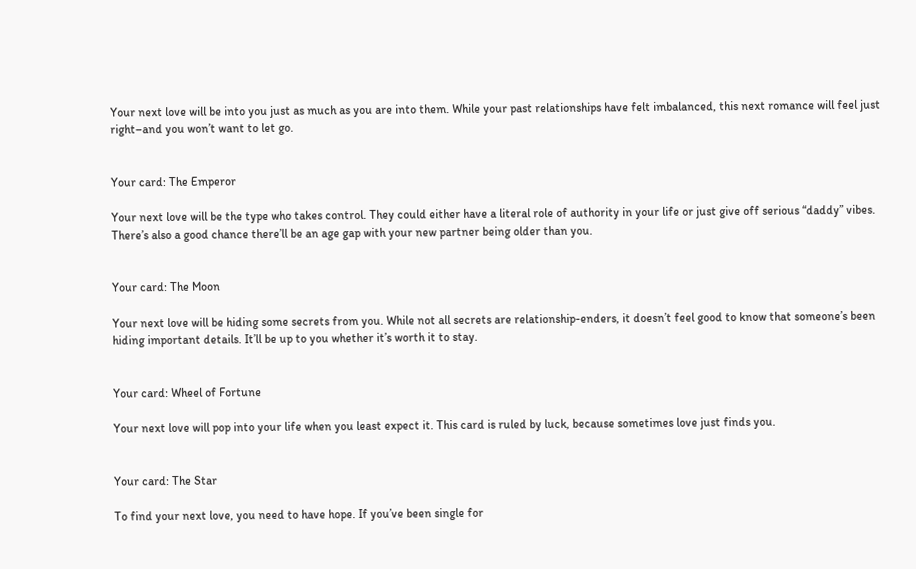Your next love will be into you just as much as you are into them. While your past relationships have felt imbalanced, this next romance will feel just right–and you won’t want to let go.


Your card: The Emperor

Your next love will be the type who takes control. They could either have a literal role of authority in your life or just give off serious “daddy” vibes. There’s also a good chance there’ll be an age gap with your new partner being older than you.


Your card: The Moon

Your next love will be hiding some secrets from you. While not all secrets are relationship-enders, it doesn’t feel good to know that someone’s been hiding important details. It’ll be up to you whether it’s worth it to stay.


Your card: Wheel of Fortune

Your next love will pop into your life when you least expect it. This card is ruled by luck, because sometimes love just finds you.


Your card: The Star

To find your next love, you need to have hope. If you’ve been single for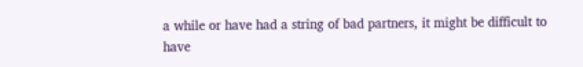a while or have had a string of bad partners, it might be difficult to have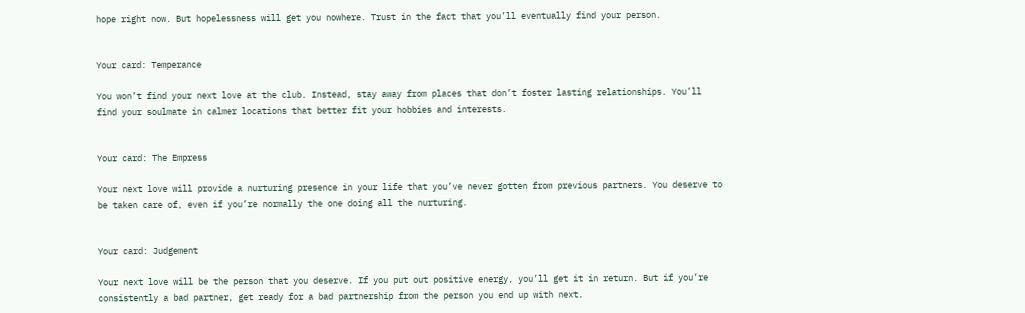hope right now. But hopelessness will get you nowhere. Trust in the fact that you’ll eventually find your person.


Your card: Temperance

You won’t find your next love at the club. Instead, stay away from places that don’t foster lasting relationships. You’ll find your soulmate in calmer locations that better fit your hobbies and interests.


Your card: The Empress

Your next love will provide a nurturing presence in your life that you’ve never gotten from previous partners. You deserve to be taken care of, even if you’re normally the one doing all the nurturing.


Your card: Judgement

Your next love will be the person that you deserve. If you put out positive energy, you’ll get it in return. But if you’re consistently a bad partner, get ready for a bad partnership from the person you end up with next.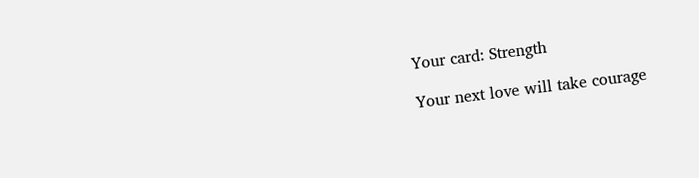Your card: Strength

Your next love will take courage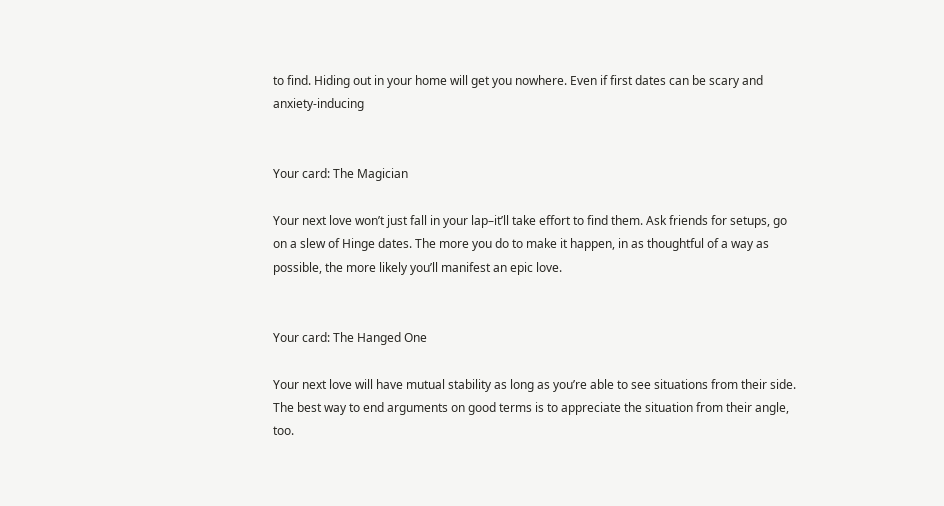to find. Hiding out in your home will get you nowhere. Even if first dates can be scary and anxiety-inducing


Your card: The Magician

Your next love won’t just fall in your lap–it’ll take effort to find them. Ask friends for setups, go on a slew of Hinge dates. The more you do to make it happen, in as thoughtful of a way as possible, the more likely you’ll manifest an epic love.


Your card: The Hanged One

Your next love will have mutual stability as long as you’re able to see situations from their side. The best way to end arguments on good terms is to appreciate the situation from their angle, too.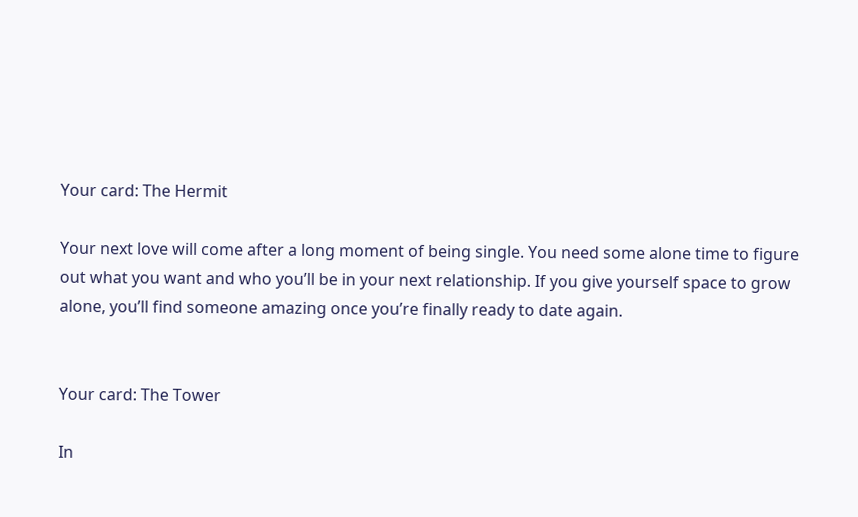Your card: The Hermit

Your next love will come after a long moment of being single. You need some alone time to figure out what you want and who you’ll be in your next relationship. If you give yourself space to grow alone, you’ll find someone amazing once you’re finally ready to date again.


Your card: The Tower

In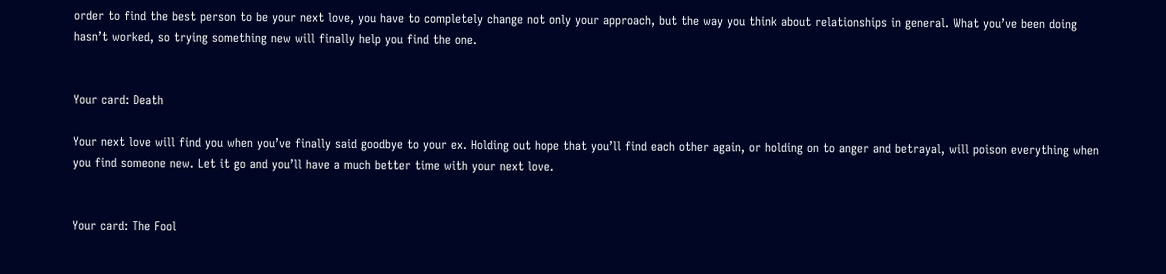order to find the best person to be your next love, you have to completely change not only your approach, but the way you think about relationships in general. What you’ve been doing hasn’t worked, so trying something new will finally help you find the one.


Your card: Death

Your next love will find you when you’ve finally said goodbye to your ex. Holding out hope that you’ll find each other again, or holding on to anger and betrayal, will poison everything when you find someone new. Let it go and you’ll have a much better time with your next love.


Your card: The Fool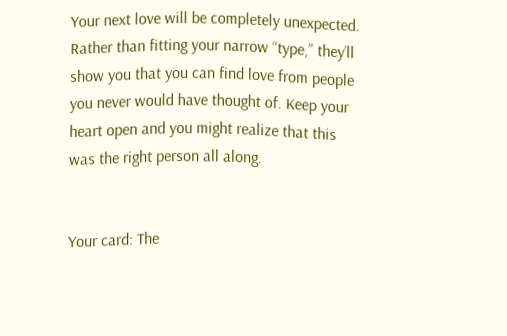Your next love will be completely unexpected. Rather than fitting your narrow “type,” they’ll show you that you can find love from people you never would have thought of. Keep your heart open and you might realize that this was the right person all along.


Your card: The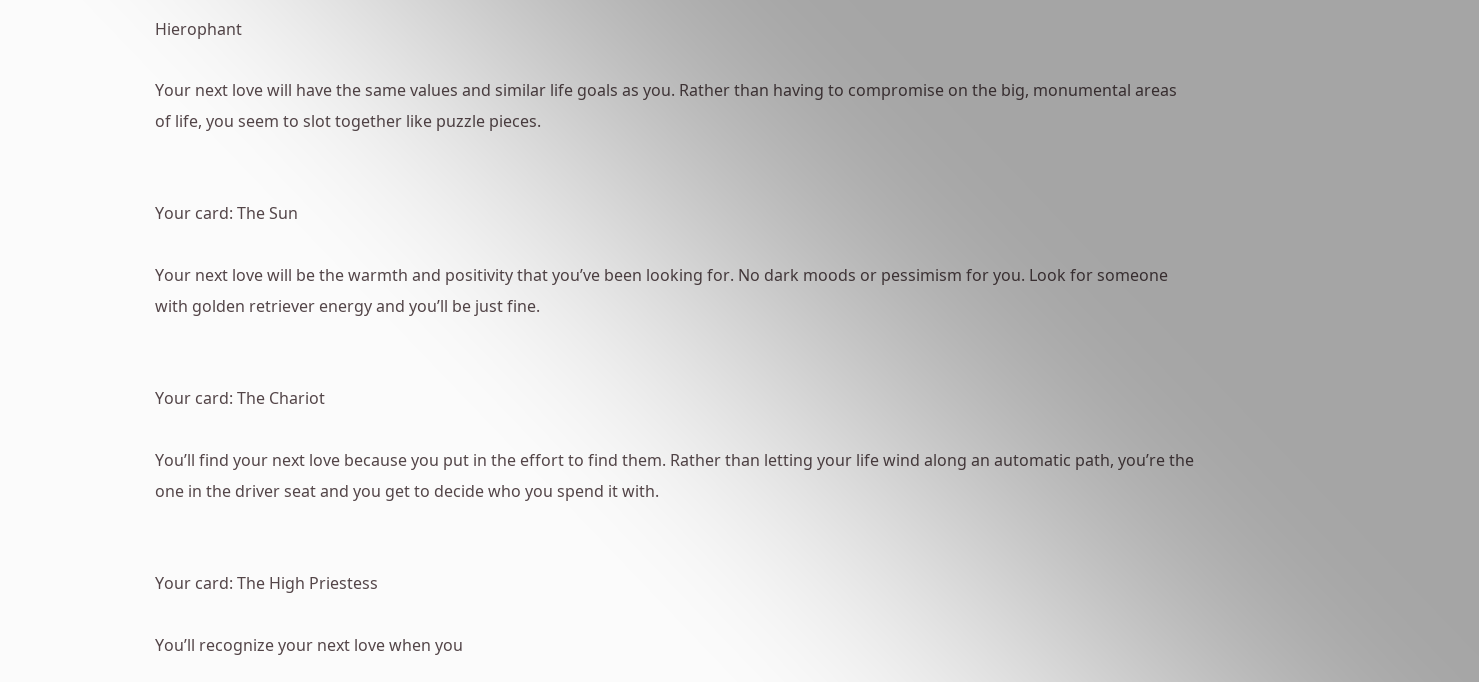Hierophant

Your next love will have the same values and similar life goals as you. Rather than having to compromise on the big, monumental areas of life, you seem to slot together like puzzle pieces.


Your card: The Sun

Your next love will be the warmth and positivity that you’ve been looking for. No dark moods or pessimism for you. Look for someone with golden retriever energy and you’ll be just fine.


Your card: The Chariot

You’ll find your next love because you put in the effort to find them. Rather than letting your life wind along an automatic path, you’re the one in the driver seat and you get to decide who you spend it with.


Your card: The High Priestess

You’ll recognize your next love when you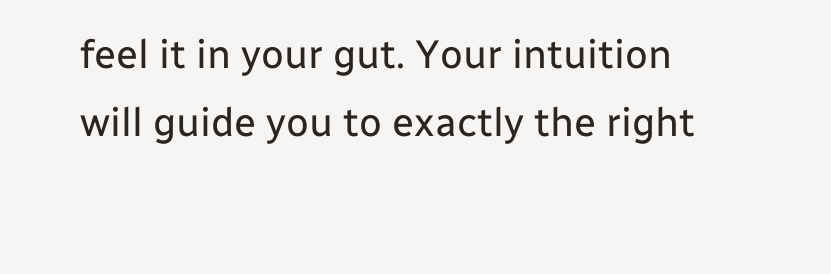feel it in your gut. Your intuition will guide you to exactly the right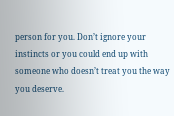person for you. Don’t ignore your instincts or you could end up with someone who doesn’t treat you the way you deserve.